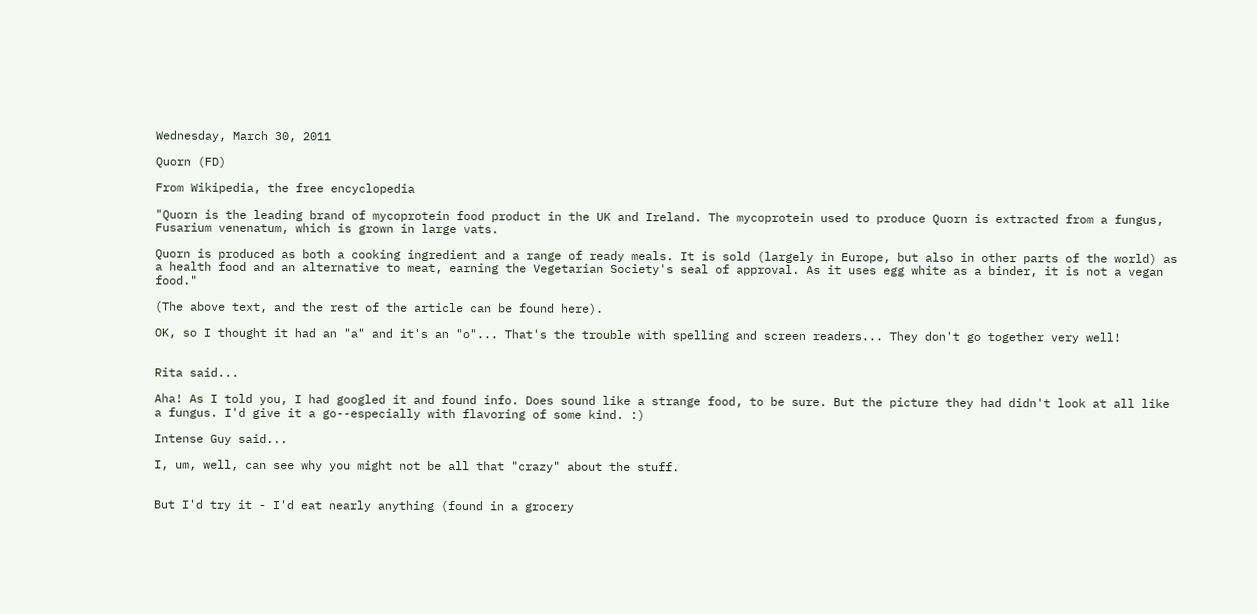Wednesday, March 30, 2011

Quorn (FD)

From Wikipedia, the free encyclopedia

"Quorn is the leading brand of mycoprotein food product in the UK and Ireland. The mycoprotein used to produce Quorn is extracted from a fungus, Fusarium venenatum, which is grown in large vats.

Quorn is produced as both a cooking ingredient and a range of ready meals. It is sold (largely in Europe, but also in other parts of the world) as a health food and an alternative to meat, earning the Vegetarian Society's seal of approval. As it uses egg white as a binder, it is not a vegan food."

(The above text, and the rest of the article can be found here).

OK, so I thought it had an "a" and it's an "o"... That's the trouble with spelling and screen readers... They don't go together very well!


Rita said...

Aha! As I told you, I had googled it and found info. Does sound like a strange food, to be sure. But the picture they had didn't look at all like a fungus. I'd give it a go--especially with flavoring of some kind. :)

Intense Guy said...

I, um, well, can see why you might not be all that "crazy" about the stuff.


But I'd try it - I'd eat nearly anything (found in a grocery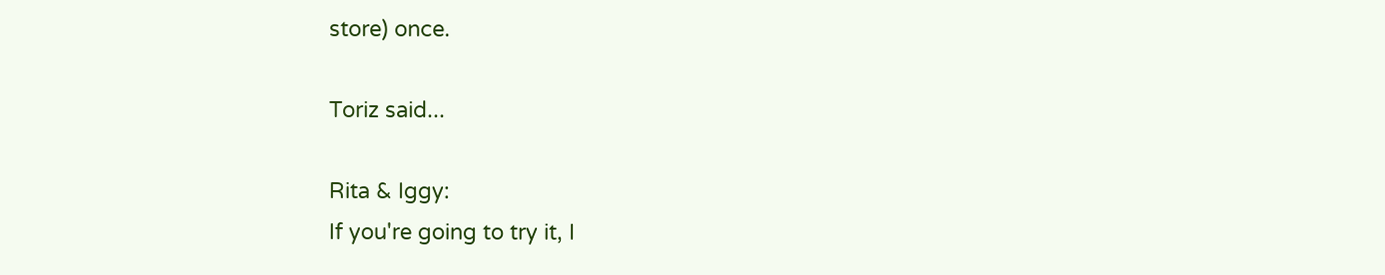store) once.

Toriz said...

Rita & Iggy:
If you're going to try it, I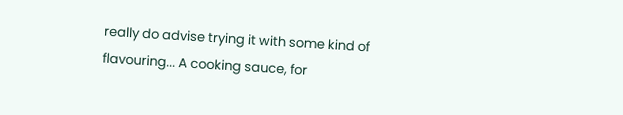really do advise trying it with some kind of flavouring... A cooking sauce, for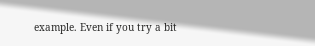example. Even if you try a bit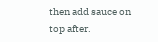then add sauce on top after.